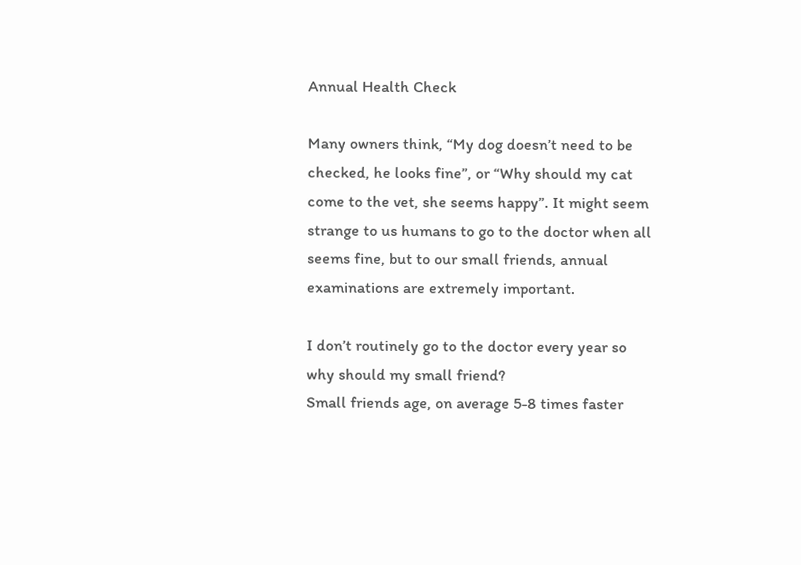Annual Health Check

Many owners think, “My dog doesn’t need to be checked, he looks fine”, or “Why should my cat come to the vet, she seems happy”. It might seem strange to us humans to go to the doctor when all seems fine, but to our small friends, annual examinations are extremely important.

I don’t routinely go to the doctor every year so why should my small friend?
Small friends age, on average 5-8 times faster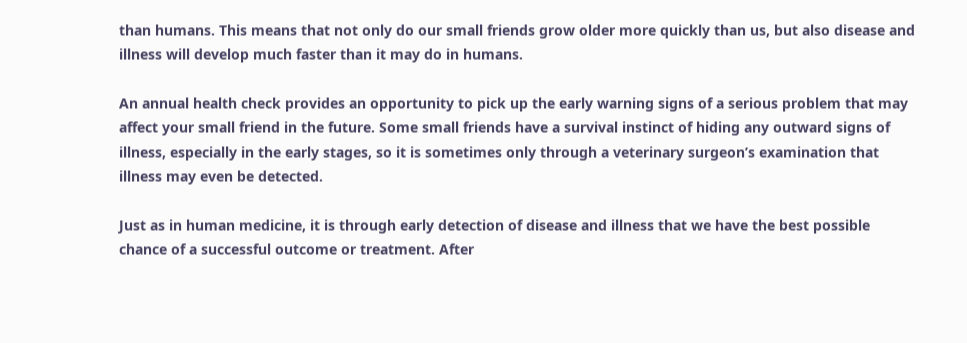than humans. This means that not only do our small friends grow older more quickly than us, but also disease and illness will develop much faster than it may do in humans.

An annual health check provides an opportunity to pick up the early warning signs of a serious problem that may affect your small friend in the future. Some small friends have a survival instinct of hiding any outward signs of illness, especially in the early stages, so it is sometimes only through a veterinary surgeon’s examination that illness may even be detected.

Just as in human medicine, it is through early detection of disease and illness that we have the best possible chance of a successful outcome or treatment. After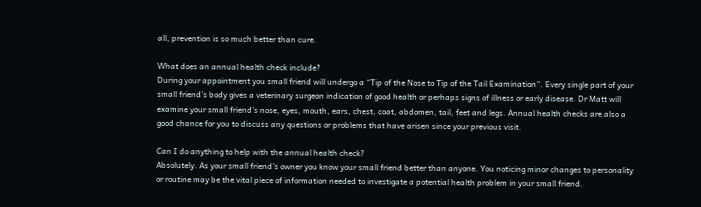all, prevention is so much better than cure.

What does an annual health check include?
During your appointment you small friend will undergo a “Tip of the Nose to Tip of the Tail Examination”. Every single part of your small friend’s body gives a veterinary surgeon indication of good health or perhaps signs of illness or early disease. Dr Matt will examine your small friend’s nose, eyes, mouth, ears, chest, coat, abdomen, tail, feet and legs. Annual health checks are also a good chance for you to discuss any questions or problems that have arisen since your previous visit.

Can I do anything to help with the annual health check?
Absolutely. As your small friend’s owner you know your small friend better than anyone. You noticing minor changes to personality or routine may be the vital piece of information needed to investigate a potential health problem in your small friend.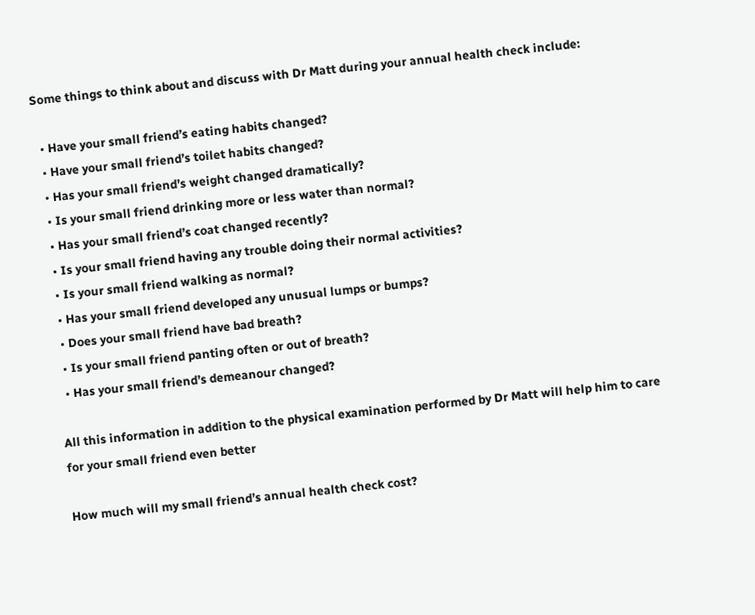Some things to think about and discuss with Dr Matt during your annual health check include:

  • Have your small friend’s eating habits changed?
  • Have your small friend’s toilet habits changed?
  • Has your small friend’s weight changed dramatically?
  • Is your small friend drinking more or less water than normal?
  • Has your small friend’s coat changed recently?
  • Is your small friend having any trouble doing their normal activities?
  • Is your small friend walking as normal?
  • Has your small friend developed any unusual lumps or bumps?
  • Does your small friend have bad breath?
  • Is your small friend panting often or out of breath?
  • Has your small friend’s demeanour changed?

All this information in addition to the physical examination performed by Dr Matt will help him to care for your small friend even better

How much will my small friend’s annual health check cost?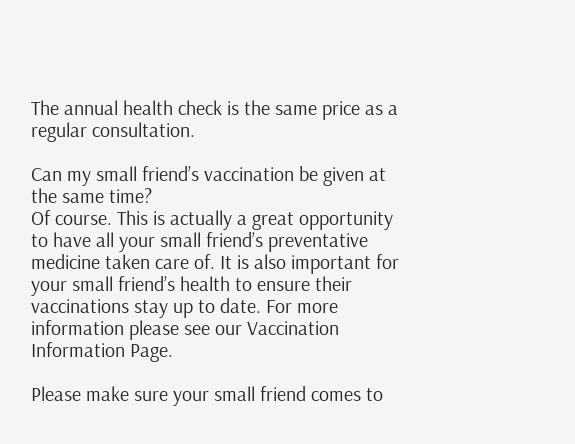The annual health check is the same price as a regular consultation.

Can my small friend’s vaccination be given at the same time?
Of course. This is actually a great opportunity to have all your small friend’s preventative medicine taken care of. It is also important for your small friend’s health to ensure their vaccinations stay up to date. For more information please see our Vaccination Information Page.

Please make sure your small friend comes to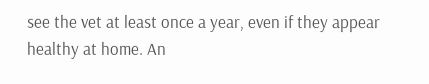see the vet at least once a year, even if they appear healthy at home. An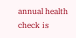annual health check is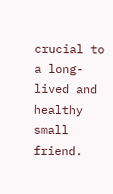crucial to a long-lived and healthy small friend.